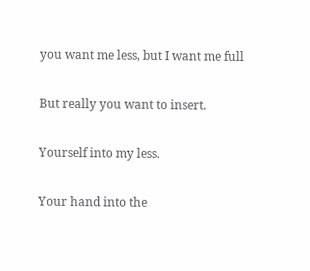you want me less, but I want me full

But really you want to insert.

Yourself into my less.

Your hand into the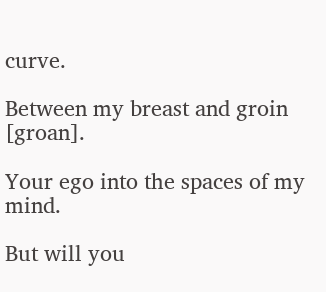curve.

Between my breast and groin [groan].

Your ego into the spaces of my mind.

But will you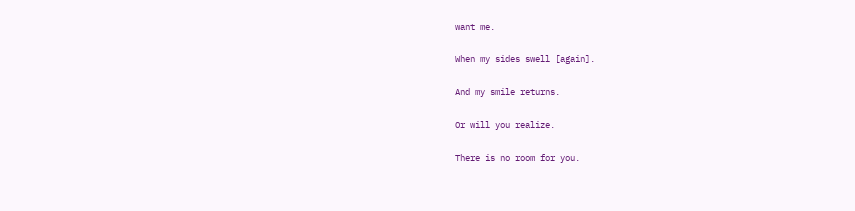want me.

When my sides swell [again].

And my smile returns.

Or will you realize.

There is no room for you.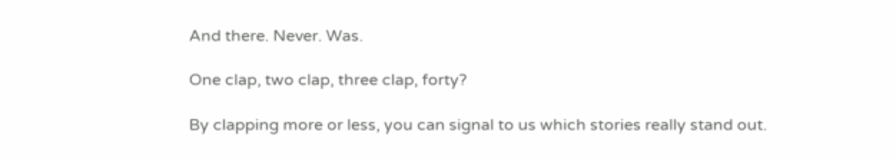And there. Never. Was.

One clap, two clap, three clap, forty?

By clapping more or less, you can signal to us which stories really stand out.